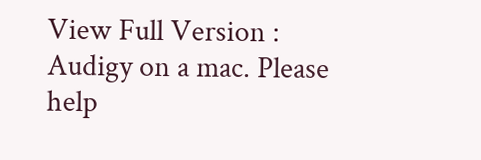View Full Version : Audigy on a mac. Please help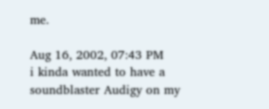me.

Aug 16, 2002, 07:43 PM
i kinda wanted to have a soundblaster Audigy on my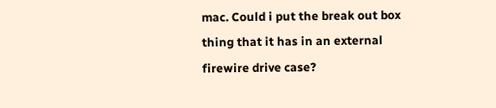mac. Could i put the break out box thing that it has in an external firewire drive case?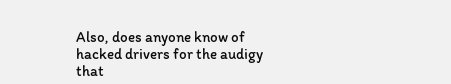Also, does anyone know of hacked drivers for the audigy that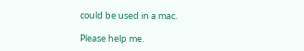could be used in a mac.

Please help me.